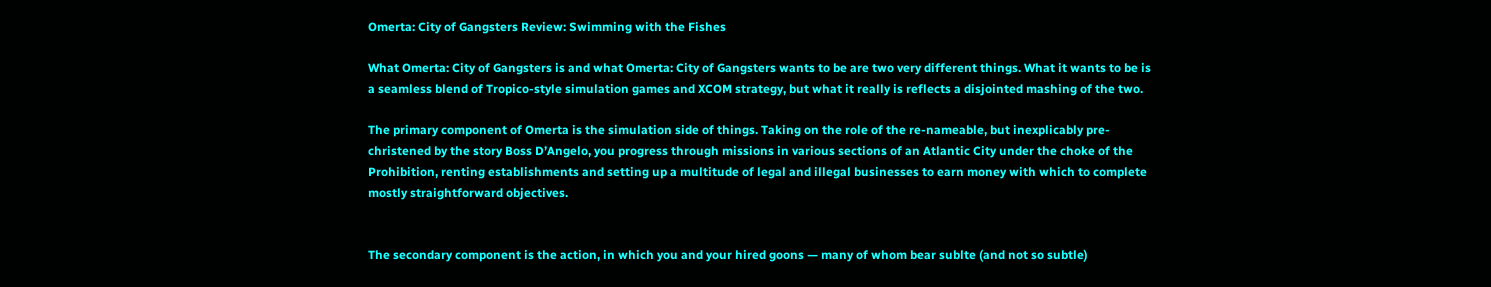Omerta: City of Gangsters Review: Swimming with the Fishes

What Omerta: City of Gangsters is and what Omerta: City of Gangsters wants to be are two very different things. What it wants to be is a seamless blend of Tropico-style simulation games and XCOM strategy, but what it really is reflects a disjointed mashing of the two.

The primary component of Omerta is the simulation side of things. Taking on the role of the re-nameable, but inexplicably pre-christened by the story Boss D’Angelo, you progress through missions in various sections of an Atlantic City under the choke of the Prohibition, renting establishments and setting up a multitude of legal and illegal businesses to earn money with which to complete mostly straightforward objectives.


The secondary component is the action, in which you and your hired goons — many of whom bear sublte (and not so subtle)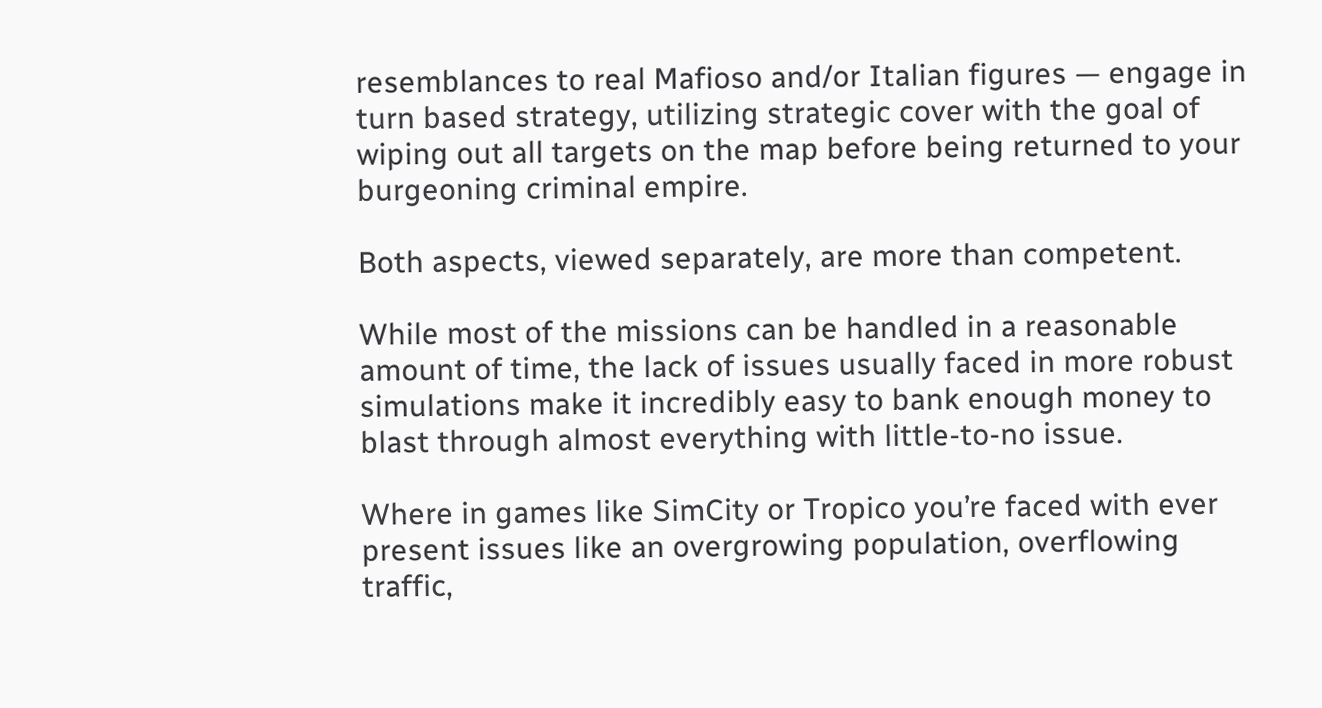resemblances to real Mafioso and/or Italian figures — engage in turn based strategy, utilizing strategic cover with the goal of wiping out all targets on the map before being returned to your burgeoning criminal empire.

Both aspects, viewed separately, are more than competent.

While most of the missions can be handled in a reasonable amount of time, the lack of issues usually faced in more robust simulations make it incredibly easy to bank enough money to blast through almost everything with little-to-no issue.

Where in games like SimCity or Tropico you’re faced with ever present issues like an overgrowing population, overflowing traffic,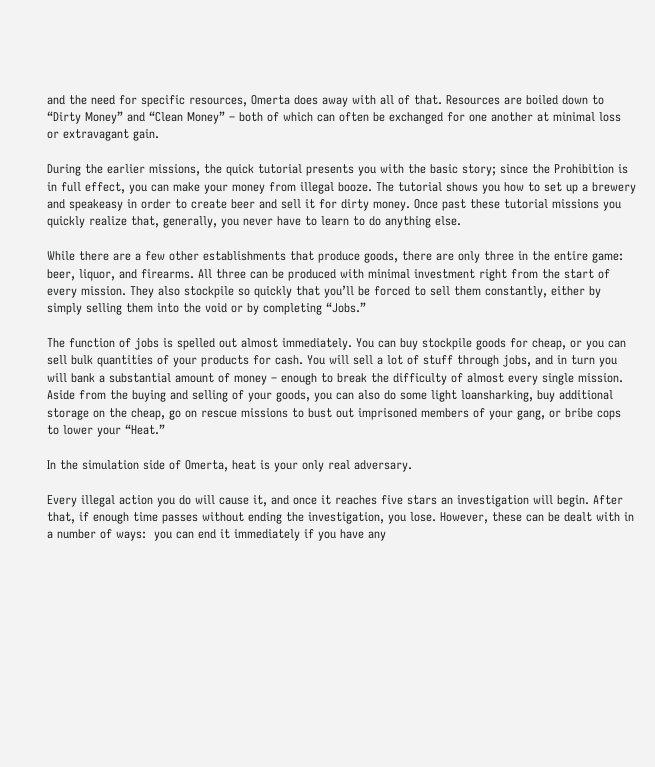and the need for specific resources, Omerta does away with all of that. Resources are boiled down to “Dirty Money” and “Clean Money” – both of which can often be exchanged for one another at minimal loss or extravagant gain.

During the earlier missions, the quick tutorial presents you with the basic story; since the Prohibition is in full effect, you can make your money from illegal booze. The tutorial shows you how to set up a brewery and speakeasy in order to create beer and sell it for dirty money. Once past these tutorial missions you quickly realize that, generally, you never have to learn to do anything else.

While there are a few other establishments that produce goods, there are only three in the entire game: beer, liquor, and firearms. All three can be produced with minimal investment right from the start of every mission. They also stockpile so quickly that you’ll be forced to sell them constantly, either by simply selling them into the void or by completing “Jobs.”

The function of jobs is spelled out almost immediately. You can buy stockpile goods for cheap, or you can sell bulk quantities of your products for cash. You will sell a lot of stuff through jobs, and in turn you will bank a substantial amount of money – enough to break the difficulty of almost every single mission. Aside from the buying and selling of your goods, you can also do some light loansharking, buy additional storage on the cheap, go on rescue missions to bust out imprisoned members of your gang, or bribe cops to lower your “Heat.”

In the simulation side of Omerta, heat is your only real adversary.

Every illegal action you do will cause it, and once it reaches five stars an investigation will begin. After that, if enough time passes without ending the investigation, you lose. However, these can be dealt with in a number of ways:  you can end it immediately if you have any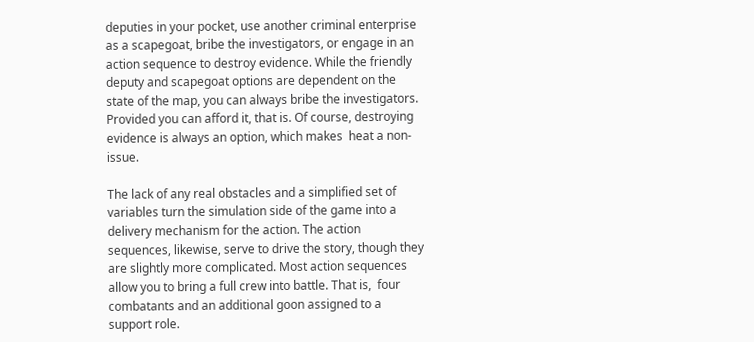deputies in your pocket, use another criminal enterprise as a scapegoat, bribe the investigators, or engage in an action sequence to destroy evidence. While the friendly deputy and scapegoat options are dependent on the state of the map, you can always bribe the investigators. Provided you can afford it, that is. Of course, destroying evidence is always an option, which makes  heat a non-issue.

The lack of any real obstacles and a simplified set of variables turn the simulation side of the game into a delivery mechanism for the action. The action sequences, likewise, serve to drive the story, though they are slightly more complicated. Most action sequences allow you to bring a full crew into battle. That is,  four combatants and an additional goon assigned to a support role.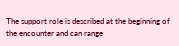The support role is described at the beginning of the encounter and can range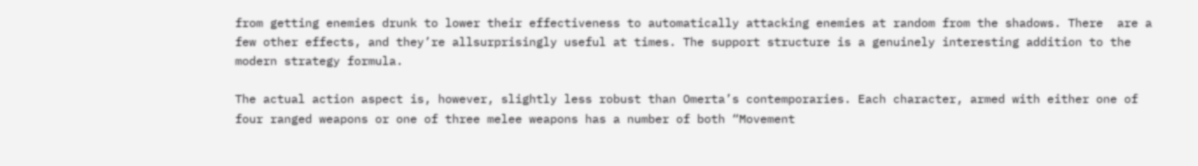from getting enemies drunk to lower their effectiveness to automatically attacking enemies at random from the shadows. There  are a few other effects, and they’re allsurprisingly useful at times. The support structure is a genuinely interesting addition to the modern strategy formula.

The actual action aspect is, however, slightly less robust than Omerta’s contemporaries. Each character, armed with either one of four ranged weapons or one of three melee weapons has a number of both “Movement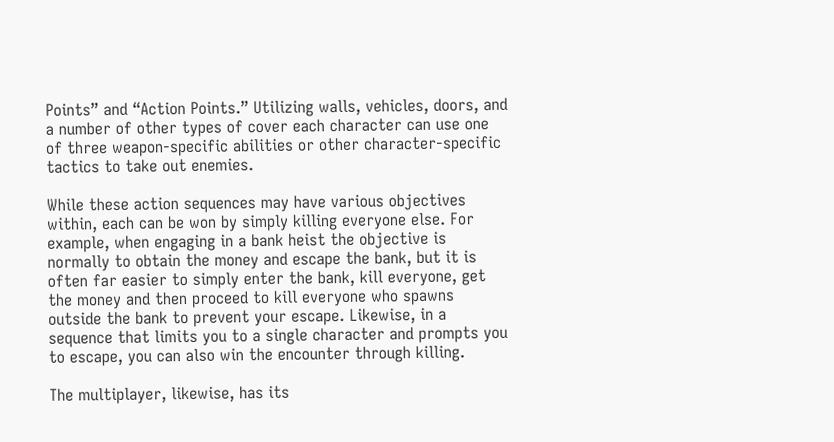Points” and “Action Points.” Utilizing walls, vehicles, doors, and a number of other types of cover each character can use one of three weapon-specific abilities or other character-specific tactics to take out enemies.

While these action sequences may have various objectives within, each can be won by simply killing everyone else. For example, when engaging in a bank heist the objective is normally to obtain the money and escape the bank, but it is often far easier to simply enter the bank, kill everyone, get the money and then proceed to kill everyone who spawns outside the bank to prevent your escape. Likewise, in a sequence that limits you to a single character and prompts you to escape, you can also win the encounter through killing.

The multiplayer, likewise, has its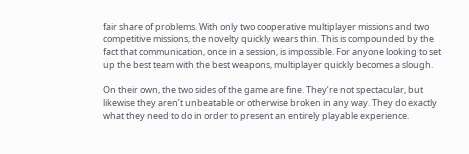fair share of problems. With only two cooperative multiplayer missions and two competitive missions, the novelty quickly wears thin. This is compounded by the fact that communication, once in a session, is impossible. For anyone looking to set up the best team with the best weapons, multiplayer quickly becomes a slough.

On their own, the two sides of the game are fine. They’re not spectacular, but likewise they aren’t unbeatable or otherwise broken in any way. They do exactly what they need to do in order to present an entirely playable experience.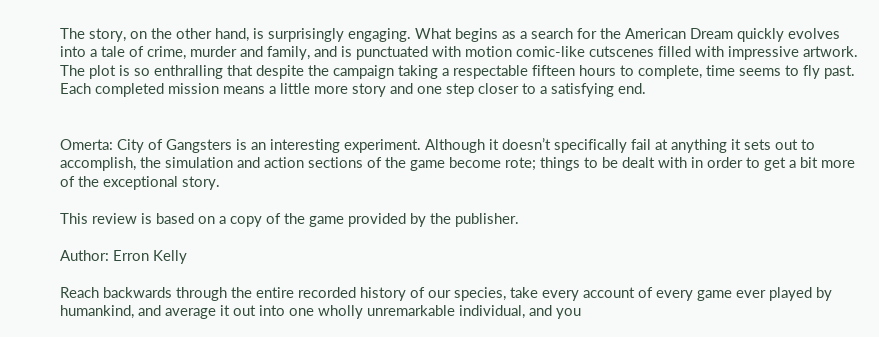The story, on the other hand, is surprisingly engaging. What begins as a search for the American Dream quickly evolves into a tale of crime, murder and family, and is punctuated with motion comic-like cutscenes filled with impressive artwork. The plot is so enthralling that despite the campaign taking a respectable fifteen hours to complete, time seems to fly past. Each completed mission means a little more story and one step closer to a satisfying end.


Omerta: City of Gangsters is an interesting experiment. Although it doesn’t specifically fail at anything it sets out to accomplish, the simulation and action sections of the game become rote; things to be dealt with in order to get a bit more of the exceptional story.

This review is based on a copy of the game provided by the publisher.

Author: Erron Kelly

Reach backwards through the entire recorded history of our species, take every account of every game ever played by humankind, and average it out into one wholly unremarkable individual, and you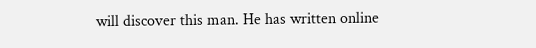will discover this man. He has written online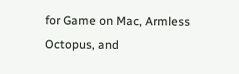for Game on Mac, Armless Octopus, and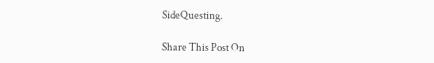SideQuesting.

Share This Post On